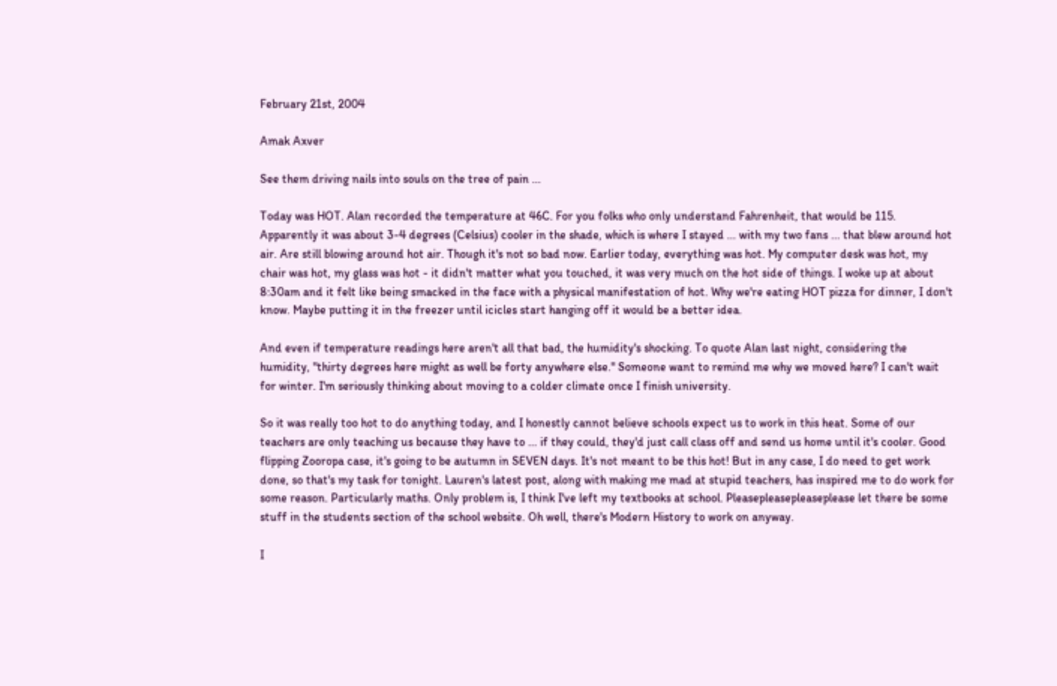February 21st, 2004

Amak Axver

See them driving nails into souls on the tree of pain ...

Today was HOT. Alan recorded the temperature at 46C. For you folks who only understand Fahrenheit, that would be 115. Apparently it was about 3-4 degrees (Celsius) cooler in the shade, which is where I stayed ... with my two fans ... that blew around hot air. Are still blowing around hot air. Though it's not so bad now. Earlier today, everything was hot. My computer desk was hot, my chair was hot, my glass was hot - it didn't matter what you touched, it was very much on the hot side of things. I woke up at about 8:30am and it felt like being smacked in the face with a physical manifestation of hot. Why we're eating HOT pizza for dinner, I don't know. Maybe putting it in the freezer until icicles start hanging off it would be a better idea.

And even if temperature readings here aren't all that bad, the humidity's shocking. To quote Alan last night, considering the humidity, "thirty degrees here might as well be forty anywhere else." Someone want to remind me why we moved here? I can't wait for winter. I'm seriously thinking about moving to a colder climate once I finish university.

So it was really too hot to do anything today, and I honestly cannot believe schools expect us to work in this heat. Some of our teachers are only teaching us because they have to ... if they could, they'd just call class off and send us home until it's cooler. Good flipping Zooropa case, it's going to be autumn in SEVEN days. It's not meant to be this hot! But in any case, I do need to get work done, so that's my task for tonight. Lauren's latest post, along with making me mad at stupid teachers, has inspired me to do work for some reason. Particularly maths. Only problem is, I think I've left my textbooks at school. Pleasepleasepleaseplease let there be some stuff in the students section of the school website. Oh well, there's Modern History to work on anyway.

I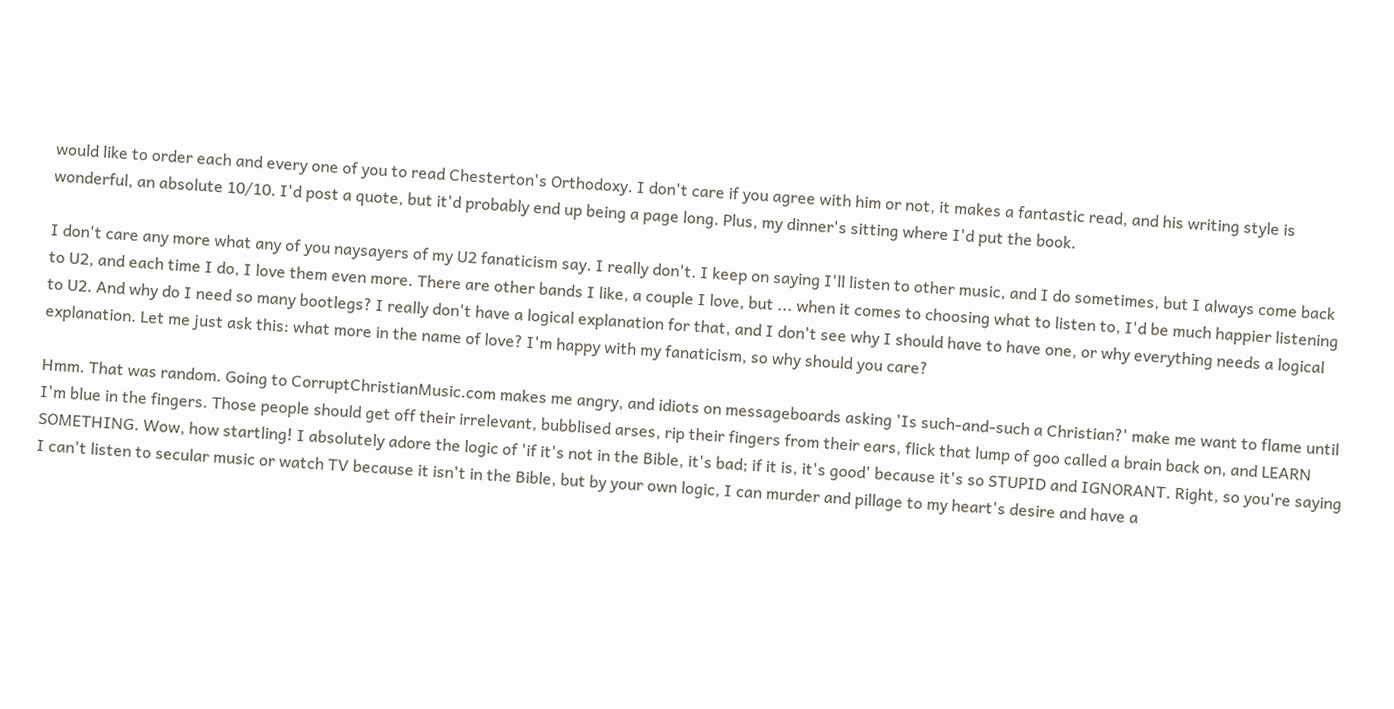would like to order each and every one of you to read Chesterton's Orthodoxy. I don't care if you agree with him or not, it makes a fantastic read, and his writing style is wonderful, an absolute 10/10. I'd post a quote, but it'd probably end up being a page long. Plus, my dinner's sitting where I'd put the book.

I don't care any more what any of you naysayers of my U2 fanaticism say. I really don't. I keep on saying I'll listen to other music, and I do sometimes, but I always come back to U2, and each time I do, I love them even more. There are other bands I like, a couple I love, but ... when it comes to choosing what to listen to, I'd be much happier listening to U2. And why do I need so many bootlegs? I really don't have a logical explanation for that, and I don't see why I should have to have one, or why everything needs a logical explanation. Let me just ask this: what more in the name of love? I'm happy with my fanaticism, so why should you care?

Hmm. That was random. Going to CorruptChristianMusic.com makes me angry, and idiots on messageboards asking 'Is such-and-such a Christian?' make me want to flame until I'm blue in the fingers. Those people should get off their irrelevant, bubblised arses, rip their fingers from their ears, flick that lump of goo called a brain back on, and LEARN SOMETHING. Wow, how startling! I absolutely adore the logic of 'if it's not in the Bible, it's bad; if it is, it's good' because it's so STUPID and IGNORANT. Right, so you're saying I can't listen to secular music or watch TV because it isn't in the Bible, but by your own logic, I can murder and pillage to my heart's desire and have a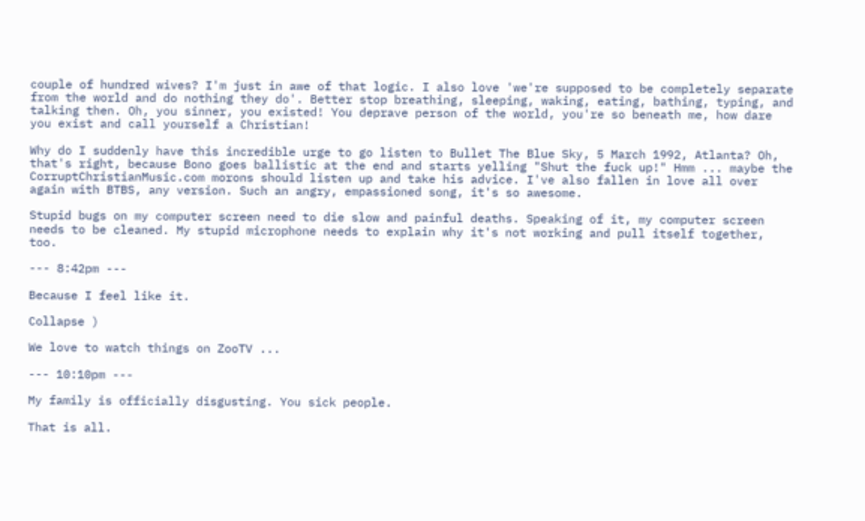couple of hundred wives? I'm just in awe of that logic. I also love 'we're supposed to be completely separate from the world and do nothing they do'. Better stop breathing, sleeping, waking, eating, bathing, typing, and talking then. Oh, you sinner, you existed! You deprave person of the world, you're so beneath me, how dare you exist and call yourself a Christian!

Why do I suddenly have this incredible urge to go listen to Bullet The Blue Sky, 5 March 1992, Atlanta? Oh, that's right, because Bono goes ballistic at the end and starts yelling "Shut the fuck up!" Hmm ... maybe the CorruptChristianMusic.com morons should listen up and take his advice. I've also fallen in love all over again with BTBS, any version. Such an angry, empassioned song, it's so awesome.

Stupid bugs on my computer screen need to die slow and painful deaths. Speaking of it, my computer screen needs to be cleaned. My stupid microphone needs to explain why it's not working and pull itself together, too.

--- 8:42pm ---

Because I feel like it.

Collapse )

We love to watch things on ZooTV ...

--- 10:10pm ---

My family is officially disgusting. You sick people.

That is all.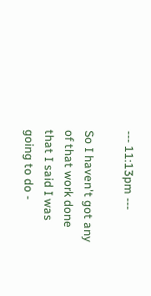--- 11:13pm ---

So I haven't got any of that work done that I said I was going to do -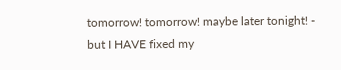tomorrow! tomorrow! maybe later tonight! - but I HAVE fixed my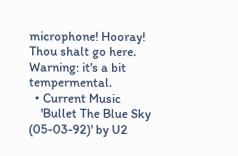microphone! Hooray! Thou shalt go here. Warning: it's a bit tempermental.
  • Current Music
    'Bullet The Blue Sky (05-03-92)' by U2